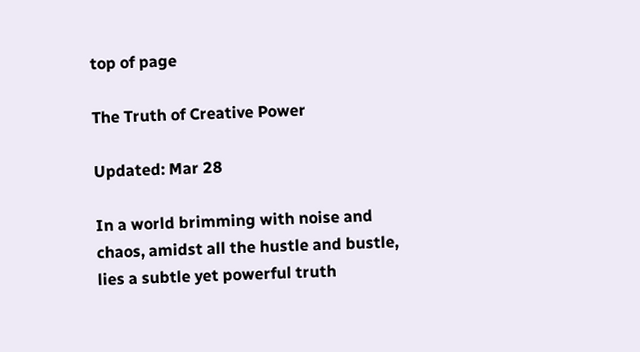top of page

The Truth of Creative Power

Updated: Mar 28

In a world brimming with noise and chaos, amidst all the hustle and bustle, lies a subtle yet powerful truth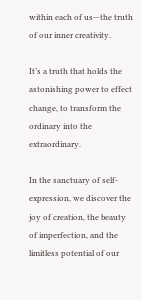within each of us—the truth of our inner creativity.

It’s a truth that holds the astonishing power to effect change, to transform the ordinary into the extraordinary.

In the sanctuary of self-expression, we discover the joy of creation, the beauty of imperfection, and the limitless potential of our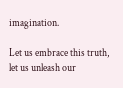imagination.

Let us embrace this truth, let us unleash our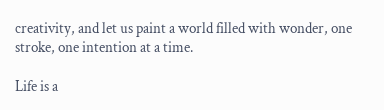creativity, and let us paint a world filled with wonder, one stroke, one intention at a time.

Life is a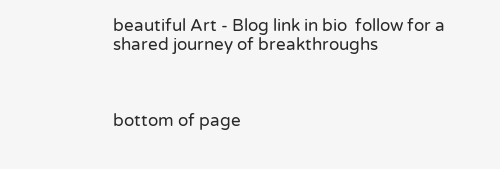beautiful Art - Blog link in bio  follow for a shared journey of breakthroughs



bottom of page